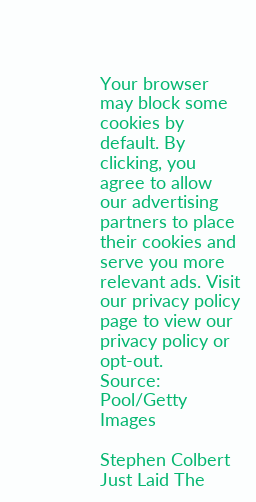Your browser may block some cookies by default. By clicking, you agree to allow our advertising partners to place their cookies and serve you more relevant ads. Visit our privacy policy page to view our privacy policy or opt-out.
Source: Pool/Getty Images

Stephen Colbert Just Laid The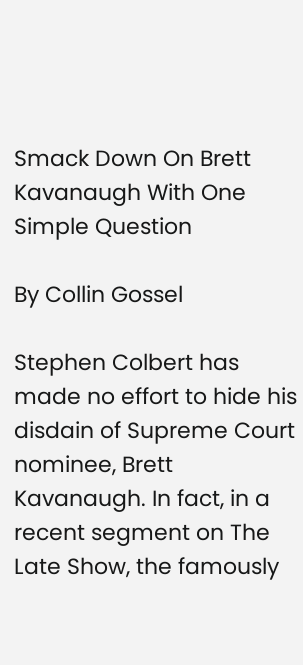Smack Down On Brett Kavanaugh With One Simple Question

By Collin Gossel

Stephen Colbert has made no effort to hide his disdain of Supreme Court nominee, Brett Kavanaugh. In fact, in a recent segment on The Late Show, the famously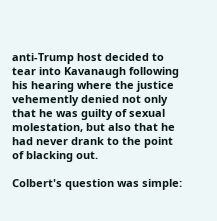anti-Trump host decided to tear into Kavanaugh following his hearing where the justice vehemently denied not only that he was guilty of sexual molestation, but also that he had never drank to the point of blacking out.

Colbert's question was simple: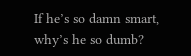If he’s so damn smart, why’s he so dumb?